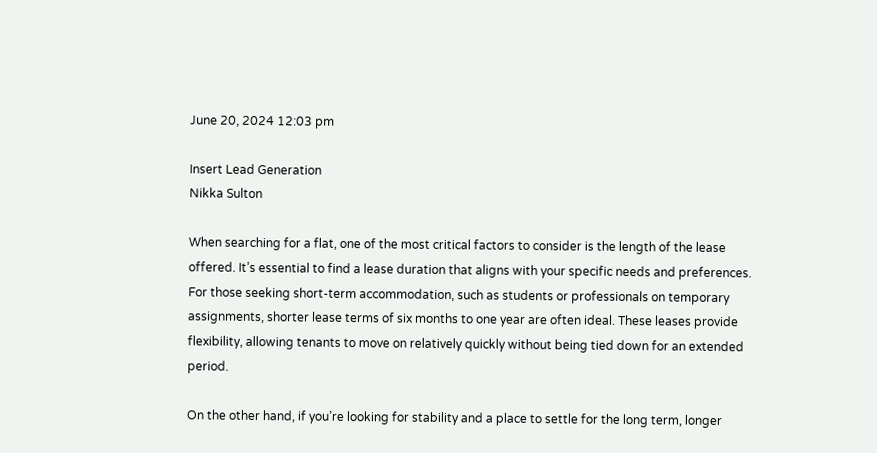June 20, 2024 12:03 pm

Insert Lead Generation
Nikka Sulton

When searching for a flat, one of the most critical factors to consider is the length of the lease offered. It’s essential to find a lease duration that aligns with your specific needs and preferences. For those seeking short-term accommodation, such as students or professionals on temporary assignments, shorter lease terms of six months to one year are often ideal. These leases provide flexibility, allowing tenants to move on relatively quickly without being tied down for an extended period.

On the other hand, if you’re looking for stability and a place to settle for the long term, longer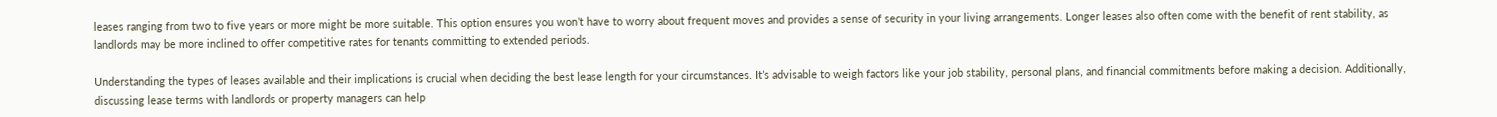leases ranging from two to five years or more might be more suitable. This option ensures you won’t have to worry about frequent moves and provides a sense of security in your living arrangements. Longer leases also often come with the benefit of rent stability, as landlords may be more inclined to offer competitive rates for tenants committing to extended periods.

Understanding the types of leases available and their implications is crucial when deciding the best lease length for your circumstances. It’s advisable to weigh factors like your job stability, personal plans, and financial commitments before making a decision. Additionally, discussing lease terms with landlords or property managers can help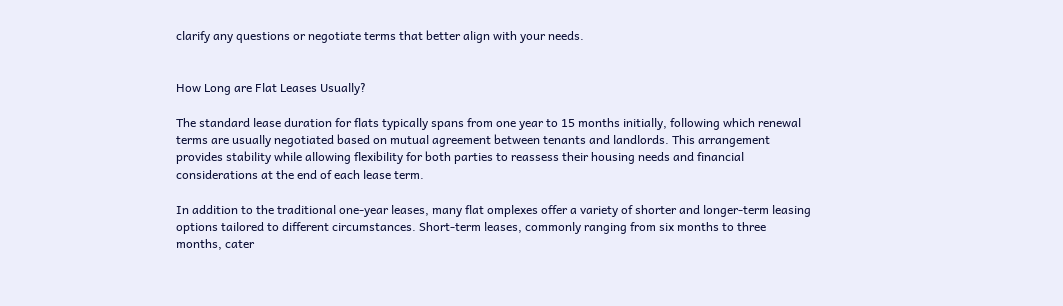clarify any questions or negotiate terms that better align with your needs.


How Long are Flat Leases Usually?

The standard lease duration for flats typically spans from one year to 15 months initially, following which renewal terms are usually negotiated based on mutual agreement between tenants and landlords. This arrangement provides stability while allowing flexibility for both parties to reassess their housing needs and financial considerations at the end of each lease term.

In addition to the traditional one-year leases, many flat omplexes offer a variety of shorter and longer-term leasing options tailored to different circumstances. Short-term leases, commonly ranging from six months to three months, cater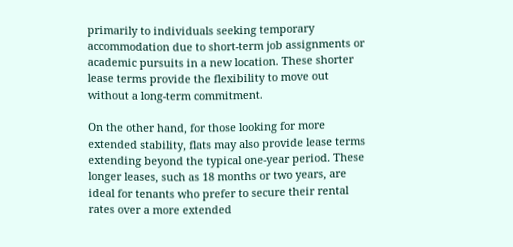primarily to individuals seeking temporary accommodation due to short-term job assignments or academic pursuits in a new location. These shorter lease terms provide the flexibility to move out without a long-term commitment.

On the other hand, for those looking for more extended stability, flats may also provide lease terms extending beyond the typical one-year period. These longer leases, such as 18 months or two years, are ideal for tenants who prefer to secure their rental rates over a more extended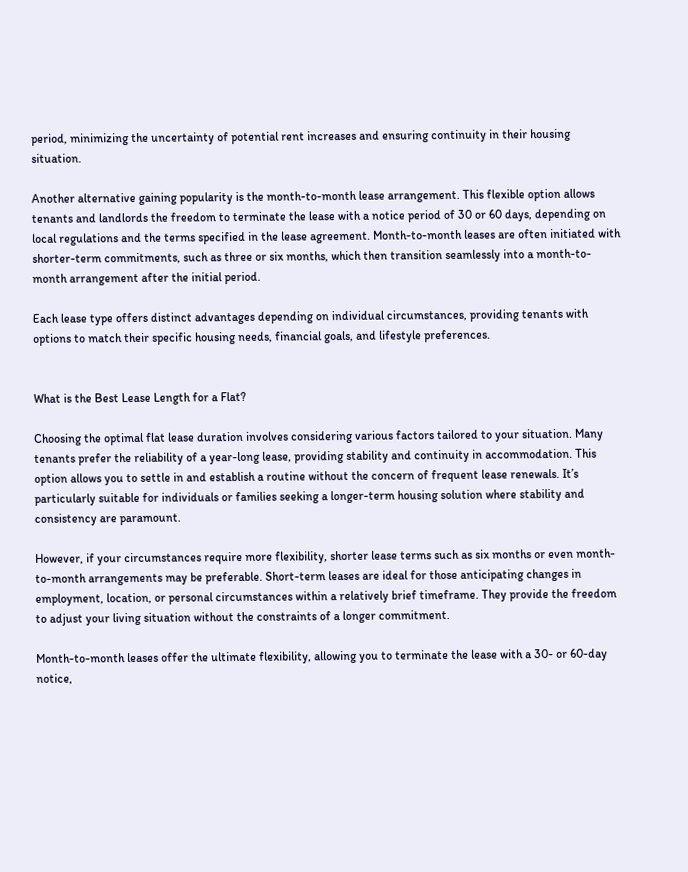period, minimizing the uncertainty of potential rent increases and ensuring continuity in their housing situation.

Another alternative gaining popularity is the month-to-month lease arrangement. This flexible option allows tenants and landlords the freedom to terminate the lease with a notice period of 30 or 60 days, depending on local regulations and the terms specified in the lease agreement. Month-to-month leases are often initiated with shorter-term commitments, such as three or six months, which then transition seamlessly into a month-to-month arrangement after the initial period.

Each lease type offers distinct advantages depending on individual circumstances, providing tenants with options to match their specific housing needs, financial goals, and lifestyle preferences.


What is the Best Lease Length for a Flat?

Choosing the optimal flat lease duration involves considering various factors tailored to your situation. Many tenants prefer the reliability of a year-long lease, providing stability and continuity in accommodation. This option allows you to settle in and establish a routine without the concern of frequent lease renewals. It’s particularly suitable for individuals or families seeking a longer-term housing solution where stability and consistency are paramount.

However, if your circumstances require more flexibility, shorter lease terms such as six months or even month-to-month arrangements may be preferable. Short-term leases are ideal for those anticipating changes in employment, location, or personal circumstances within a relatively brief timeframe. They provide the freedom to adjust your living situation without the constraints of a longer commitment.

Month-to-month leases offer the ultimate flexibility, allowing you to terminate the lease with a 30- or 60-day notice,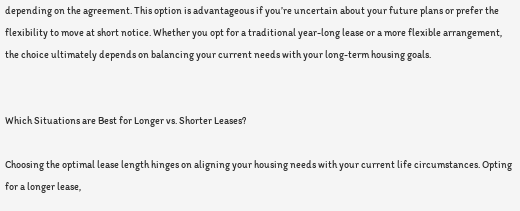depending on the agreement. This option is advantageous if you’re uncertain about your future plans or prefer the flexibility to move at short notice. Whether you opt for a traditional year-long lease or a more flexible arrangement, the choice ultimately depends on balancing your current needs with your long-term housing goals.


Which Situations are Best for Longer vs. Shorter Leases?

Choosing the optimal lease length hinges on aligning your housing needs with your current life circumstances. Opting for a longer lease,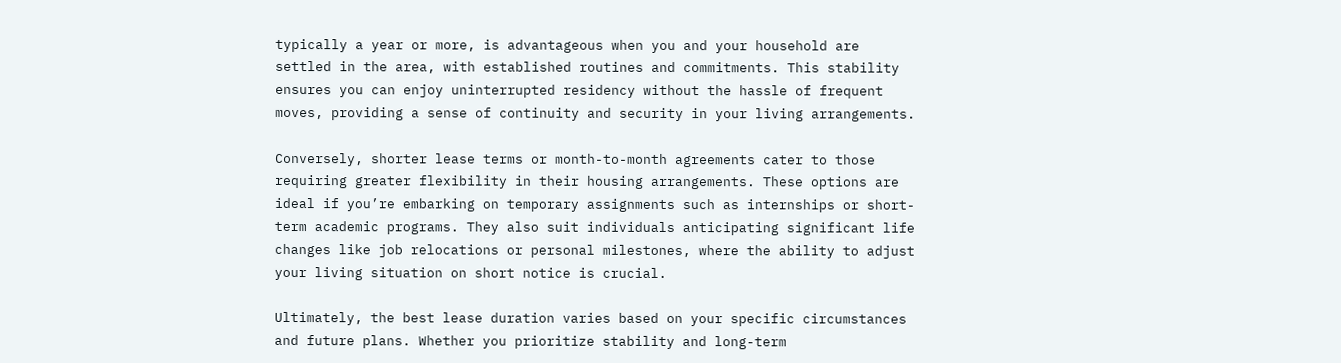typically a year or more, is advantageous when you and your household are settled in the area, with established routines and commitments. This stability ensures you can enjoy uninterrupted residency without the hassle of frequent moves, providing a sense of continuity and security in your living arrangements.

Conversely, shorter lease terms or month-to-month agreements cater to those requiring greater flexibility in their housing arrangements. These options are ideal if you’re embarking on temporary assignments such as internships or short-term academic programs. They also suit individuals anticipating significant life changes like job relocations or personal milestones, where the ability to adjust your living situation on short notice is crucial.

Ultimately, the best lease duration varies based on your specific circumstances and future plans. Whether you prioritize stability and long-term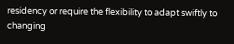residency or require the flexibility to adapt swiftly to changing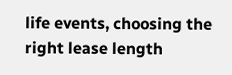life events, choosing the right lease length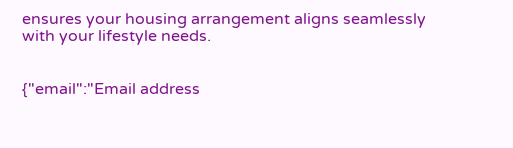ensures your housing arrangement aligns seamlessly with your lifestyle needs.


{"email":"Email address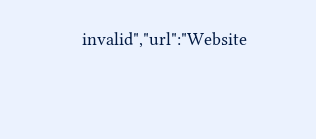invalid","url":"Website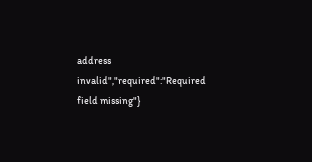address invalid","required":"Required field missing"}